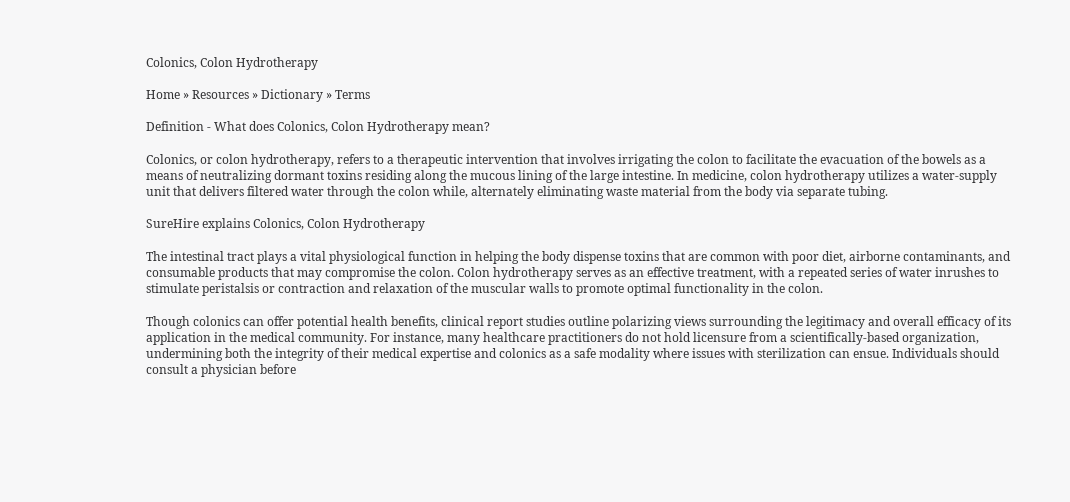Colonics, Colon Hydrotherapy

Home » Resources » Dictionary » Terms

Definition - What does Colonics, Colon Hydrotherapy mean?

Colonics, or colon hydrotherapy, refers to a therapeutic intervention that involves irrigating the colon to facilitate the evacuation of the bowels as a means of neutralizing dormant toxins residing along the mucous lining of the large intestine. In medicine, colon hydrotherapy utilizes a water-supply unit that delivers filtered water through the colon while, alternately eliminating waste material from the body via separate tubing.

SureHire explains Colonics, Colon Hydrotherapy

The intestinal tract plays a vital physiological function in helping the body dispense toxins that are common with poor diet, airborne contaminants, and consumable products that may compromise the colon. Colon hydrotherapy serves as an effective treatment, with a repeated series of water inrushes to stimulate peristalsis or contraction and relaxation of the muscular walls to promote optimal functionality in the colon.

Though colonics can offer potential health benefits, clinical report studies outline polarizing views surrounding the legitimacy and overall efficacy of its application in the medical community. For instance, many healthcare practitioners do not hold licensure from a scientifically-based organization, undermining both the integrity of their medical expertise and colonics as a safe modality where issues with sterilization can ensue. Individuals should consult a physician before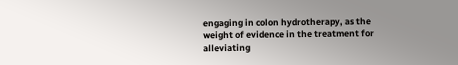engaging in colon hydrotherapy, as the weight of evidence in the treatment for alleviating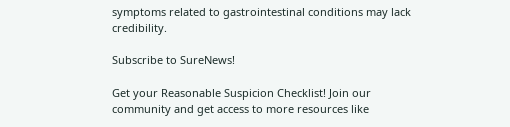symptoms related to gastrointestinal conditions may lack credibility.

Subscribe to SureNews!

Get your Reasonable Suspicion Checklist! Join our community and get access to more resources like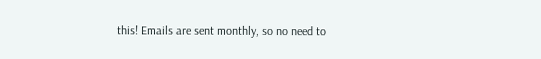this! Emails are sent monthly, so no need to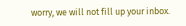worry, we will not fill up your inbox.